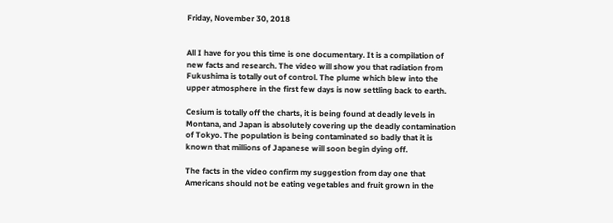Friday, November 30, 2018


All I have for you this time is one documentary. It is a compilation of new facts and research. The video will show you that radiation from Fukushima is totally out of control. The plume which blew into the upper atmosphere in the first few days is now settling back to earth.

Cesium is totally off the charts, it is being found at deadly levels in Montana, and Japan is absolutely covering up the deadly contamination of Tokyo. The population is being contaminated so badly that it is known that millions of Japanese will soon begin dying off.

The facts in the video confirm my suggestion from day one that Americans should not be eating vegetables and fruit grown in the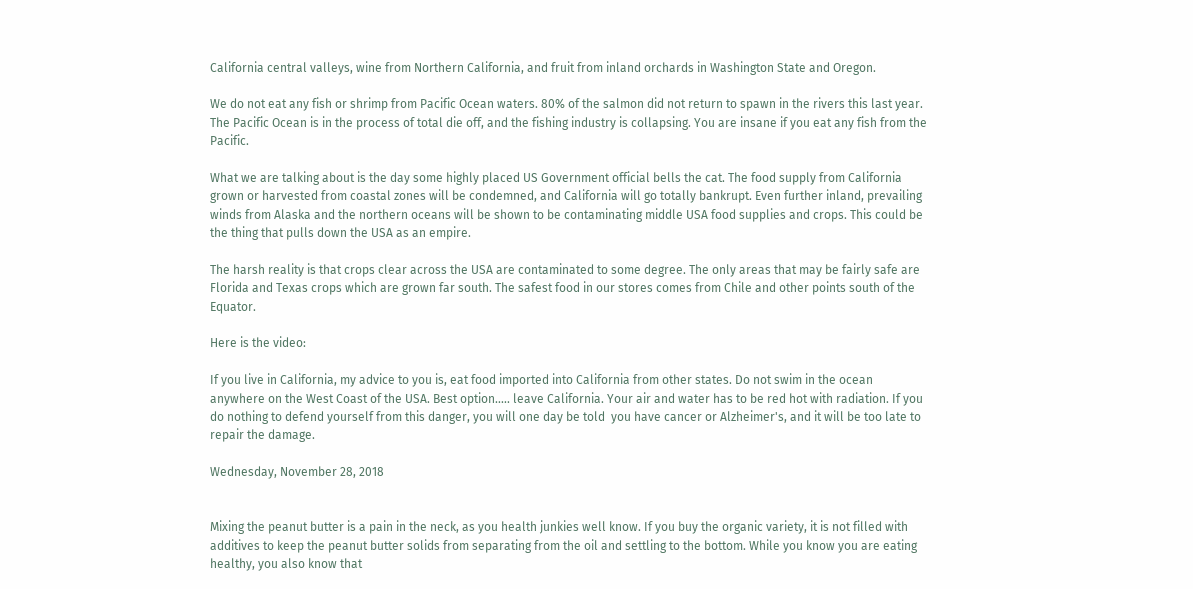California central valleys, wine from Northern California, and fruit from inland orchards in Washington State and Oregon.

We do not eat any fish or shrimp from Pacific Ocean waters. 80% of the salmon did not return to spawn in the rivers this last year. The Pacific Ocean is in the process of total die off, and the fishing industry is collapsing. You are insane if you eat any fish from the Pacific.

What we are talking about is the day some highly placed US Government official bells the cat. The food supply from California grown or harvested from coastal zones will be condemned, and California will go totally bankrupt. Even further inland, prevailing winds from Alaska and the northern oceans will be shown to be contaminating middle USA food supplies and crops. This could be the thing that pulls down the USA as an empire.

The harsh reality is that crops clear across the USA are contaminated to some degree. The only areas that may be fairly safe are Florida and Texas crops which are grown far south. The safest food in our stores comes from Chile and other points south of the Equator.

Here is the video:

If you live in California, my advice to you is, eat food imported into California from other states. Do not swim in the ocean anywhere on the West Coast of the USA. Best option..... leave California. Your air and water has to be red hot with radiation. If you do nothing to defend yourself from this danger, you will one day be told  you have cancer or Alzheimer's, and it will be too late to repair the damage.

Wednesday, November 28, 2018


Mixing the peanut butter is a pain in the neck, as you health junkies well know. If you buy the organic variety, it is not filled with additives to keep the peanut butter solids from separating from the oil and settling to the bottom. While you know you are eating healthy, you also know that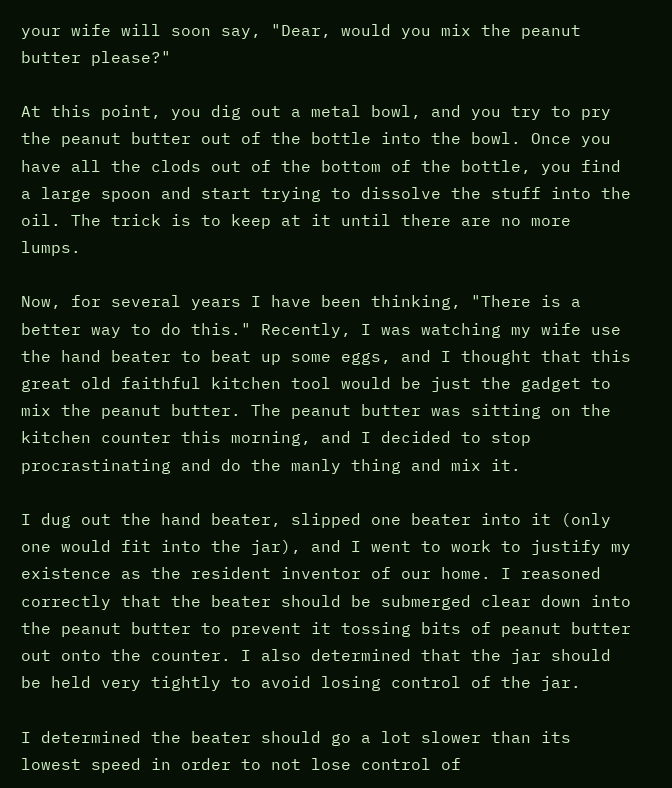your wife will soon say, "Dear, would you mix the peanut butter please?"

At this point, you dig out a metal bowl, and you try to pry the peanut butter out of the bottle into the bowl. Once you have all the clods out of the bottom of the bottle, you find a large spoon and start trying to dissolve the stuff into the oil. The trick is to keep at it until there are no more lumps.

Now, for several years I have been thinking, "There is a better way to do this." Recently, I was watching my wife use the hand beater to beat up some eggs, and I thought that this great old faithful kitchen tool would be just the gadget to mix the peanut butter. The peanut butter was sitting on the kitchen counter this morning, and I decided to stop procrastinating and do the manly thing and mix it.

I dug out the hand beater, slipped one beater into it (only one would fit into the jar), and I went to work to justify my existence as the resident inventor of our home. I reasoned correctly that the beater should be submerged clear down into the peanut butter to prevent it tossing bits of peanut butter out onto the counter. I also determined that the jar should be held very tightly to avoid losing control of the jar.

I determined the beater should go a lot slower than its lowest speed in order to not lose control of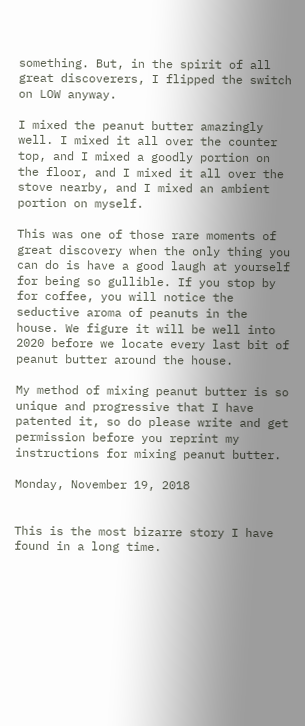something. But, in the spirit of all great discoverers, I flipped the switch on LOW anyway.

I mixed the peanut butter amazingly well. I mixed it all over the counter top, and I mixed a goodly portion on the floor, and I mixed it all over the stove nearby, and I mixed an ambient portion on myself.

This was one of those rare moments of great discovery when the only thing you can do is have a good laugh at yourself for being so gullible. If you stop by for coffee, you will notice the seductive aroma of peanuts in the house. We figure it will be well into 2020 before we locate every last bit of peanut butter around the house.

My method of mixing peanut butter is so unique and progressive that I have patented it, so do please write and get permission before you reprint my instructions for mixing peanut butter.

Monday, November 19, 2018


This is the most bizarre story I have found in a long time.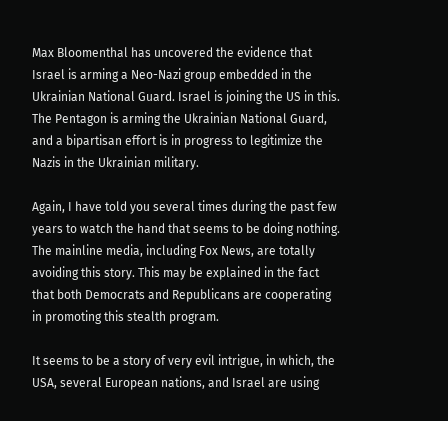Max Bloomenthal has uncovered the evidence that Israel is arming a Neo-Nazi group embedded in the Ukrainian National Guard. Israel is joining the US in this. The Pentagon is arming the Ukrainian National Guard, and a bipartisan effort is in progress to legitimize the Nazis in the Ukrainian military.

Again, I have told you several times during the past few years to watch the hand that seems to be doing nothing. The mainline media, including Fox News, are totally avoiding this story. This may be explained in the fact that both Democrats and Republicans are cooperating in promoting this stealth program.

It seems to be a story of very evil intrigue, in which, the USA, several European nations, and Israel are using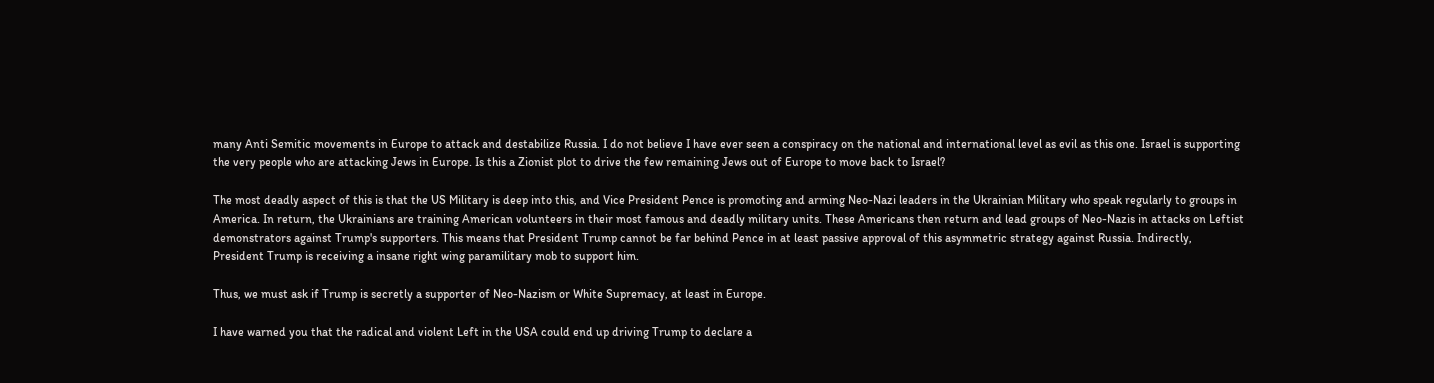many Anti Semitic movements in Europe to attack and destabilize Russia. I do not believe I have ever seen a conspiracy on the national and international level as evil as this one. Israel is supporting the very people who are attacking Jews in Europe. Is this a Zionist plot to drive the few remaining Jews out of Europe to move back to Israel?

The most deadly aspect of this is that the US Military is deep into this, and Vice President Pence is promoting and arming Neo-Nazi leaders in the Ukrainian Military who speak regularly to groups in America. In return, the Ukrainians are training American volunteers in their most famous and deadly military units. These Americans then return and lead groups of Neo-Nazis in attacks on Leftist demonstrators against Trump's supporters. This means that President Trump cannot be far behind Pence in at least passive approval of this asymmetric strategy against Russia. Indirectly, President Trump is receiving a insane right wing paramilitary mob to support him.

Thus, we must ask if Trump is secretly a supporter of Neo-Nazism or White Supremacy, at least in Europe.

I have warned you that the radical and violent Left in the USA could end up driving Trump to declare a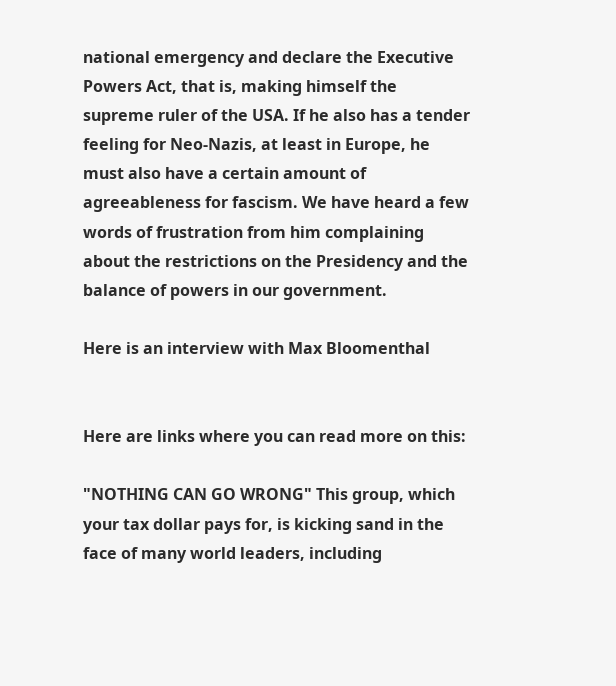national emergency and declare the Executive Powers Act, that is, making himself the supreme ruler of the USA. If he also has a tender feeling for Neo-Nazis, at least in Europe, he must also have a certain amount of agreeableness for fascism. We have heard a few words of frustration from him complaining about the restrictions on the Presidency and the balance of powers in our government.

Here is an interview with Max Bloomenthal


Here are links where you can read more on this:

"NOTHING CAN GO WRONG" This group, which your tax dollar pays for, is kicking sand in the face of many world leaders, including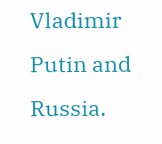Vladimir Putin and Russia.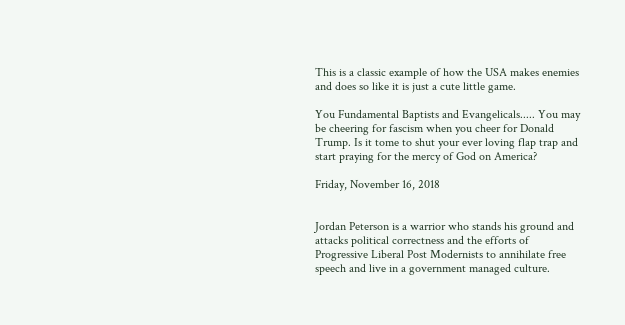This is a classic example of how the USA makes enemies and does so like it is just a cute little game.

You Fundamental Baptists and Evangelicals..... You may be cheering for fascism when you cheer for Donald Trump. Is it tome to shut your ever loving flap trap and start praying for the mercy of God on America?

Friday, November 16, 2018


Jordan Peterson is a warrior who stands his ground and attacks political correctness and the efforts of Progressive Liberal Post Modernists to annihilate free speech and live in a government managed culture.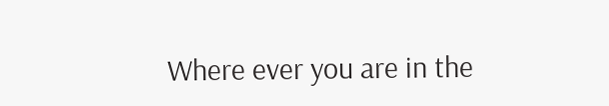Where ever you are in the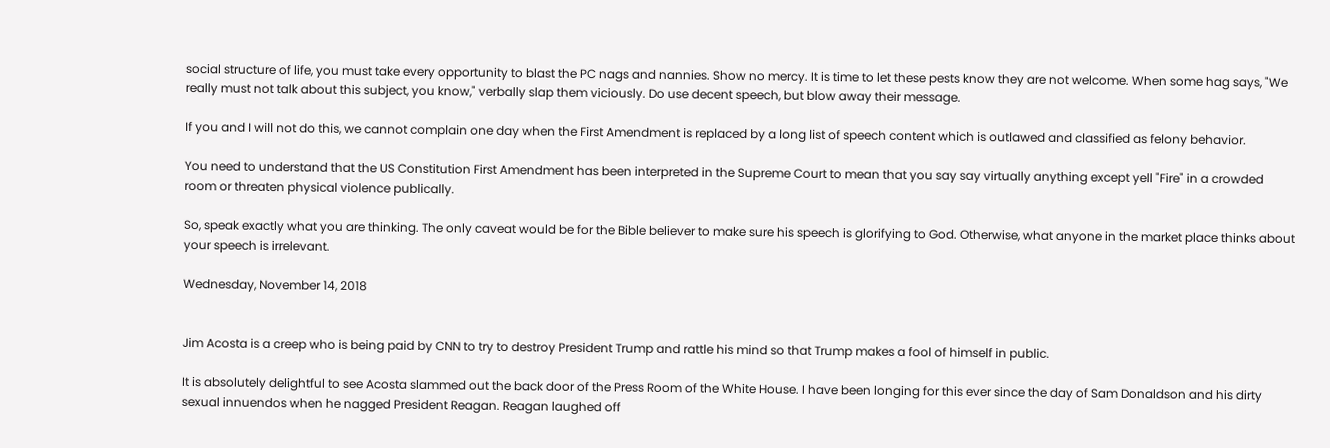social structure of life, you must take every opportunity to blast the PC nags and nannies. Show no mercy. It is time to let these pests know they are not welcome. When some hag says, "We really must not talk about this subject, you know," verbally slap them viciously. Do use decent speech, but blow away their message.

If you and I will not do this, we cannot complain one day when the First Amendment is replaced by a long list of speech content which is outlawed and classified as felony behavior.

You need to understand that the US Constitution First Amendment has been interpreted in the Supreme Court to mean that you say say virtually anything except yell "Fire" in a crowded room or threaten physical violence publically.

So, speak exactly what you are thinking. The only caveat would be for the Bible believer to make sure his speech is glorifying to God. Otherwise, what anyone in the market place thinks about your speech is irrelevant.

Wednesday, November 14, 2018


Jim Acosta is a creep who is being paid by CNN to try to destroy President Trump and rattle his mind so that Trump makes a fool of himself in public.

It is absolutely delightful to see Acosta slammed out the back door of the Press Room of the White House. I have been longing for this ever since the day of Sam Donaldson and his dirty sexual innuendos when he nagged President Reagan. Reagan laughed off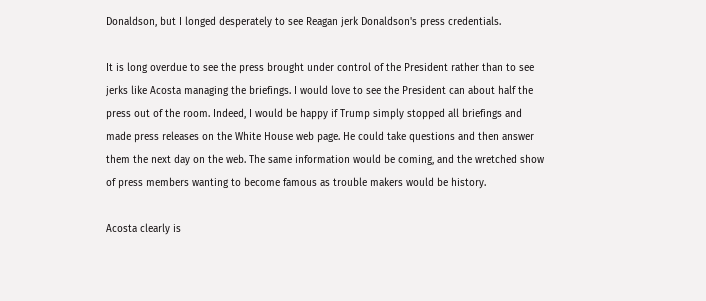Donaldson, but I longed desperately to see Reagan jerk Donaldson's press credentials.

It is long overdue to see the press brought under control of the President rather than to see jerks like Acosta managing the briefings. I would love to see the President can about half the press out of the room. Indeed, I would be happy if Trump simply stopped all briefings and made press releases on the White House web page. He could take questions and then answer them the next day on the web. The same information would be coming, and the wretched show of press members wanting to become famous as trouble makers would be history.

Acosta clearly is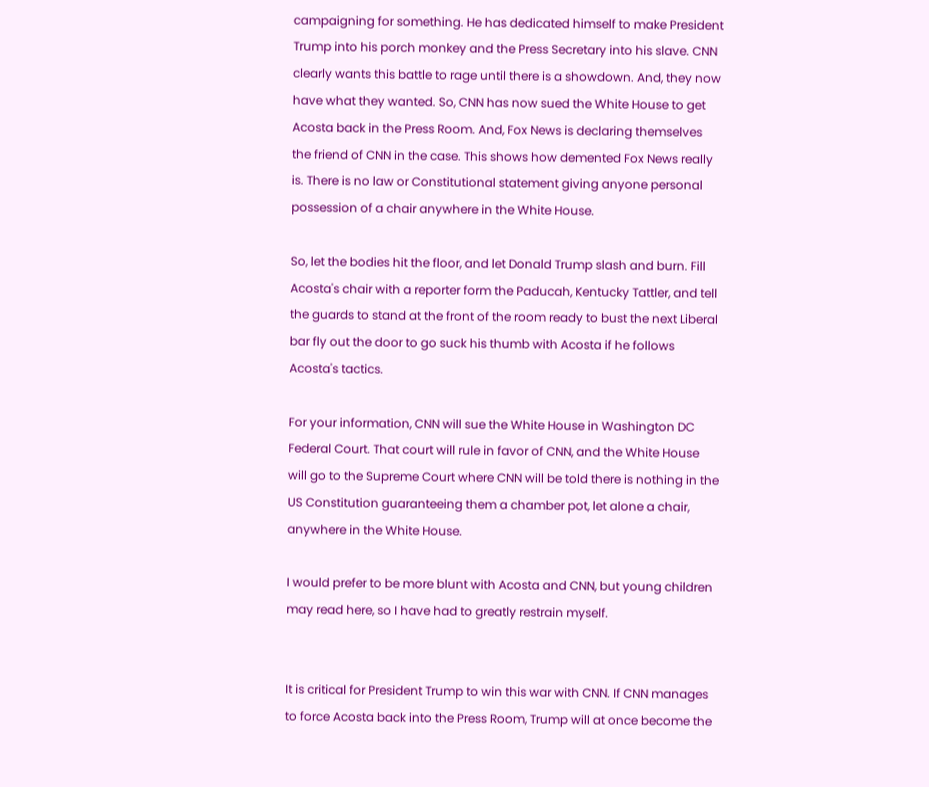campaigning for something. He has dedicated himself to make President Trump into his porch monkey and the Press Secretary into his slave. CNN clearly wants this battle to rage until there is a showdown. And, they now have what they wanted. So, CNN has now sued the White House to get Acosta back in the Press Room. And, Fox News is declaring themselves the friend of CNN in the case. This shows how demented Fox News really is. There is no law or Constitutional statement giving anyone personal possession of a chair anywhere in the White House.

So, let the bodies hit the floor, and let Donald Trump slash and burn. Fill Acosta's chair with a reporter form the Paducah, Kentucky Tattler, and tell the guards to stand at the front of the room ready to bust the next Liberal bar fly out the door to go suck his thumb with Acosta if he follows Acosta's tactics.

For your information, CNN will sue the White House in Washington DC Federal Court. That court will rule in favor of CNN, and the White House will go to the Supreme Court where CNN will be told there is nothing in the US Constitution guaranteeing them a chamber pot, let alone a chair, anywhere in the White House.

I would prefer to be more blunt with Acosta and CNN, but young children may read here, so I have had to greatly restrain myself.


It is critical for President Trump to win this war with CNN. If CNN manages to force Acosta back into the Press Room, Trump will at once become the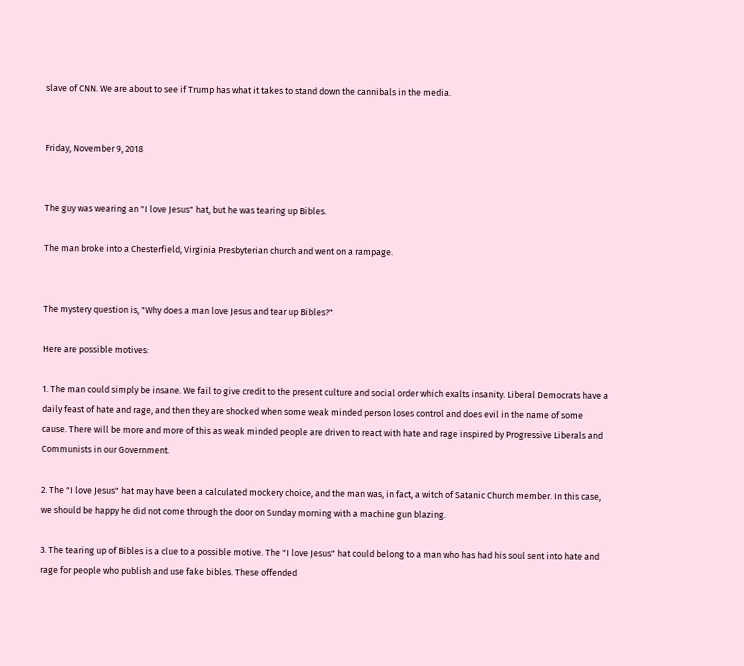slave of CNN. We are about to see if Trump has what it takes to stand down the cannibals in the media.


Friday, November 9, 2018


The guy was wearing an "I love Jesus" hat, but he was tearing up Bibles.

The man broke into a Chesterfield, Virginia Presbyterian church and went on a rampage.


The mystery question is, "Why does a man love Jesus and tear up Bibles?"

Here are possible motives:

1. The man could simply be insane. We fail to give credit to the present culture and social order which exalts insanity. Liberal Democrats have a daily feast of hate and rage, and then they are shocked when some weak minded person loses control and does evil in the name of some cause. There will be more and more of this as weak minded people are driven to react with hate and rage inspired by Progressive Liberals and Communists in our Government.

2. The "I love Jesus" hat may have been a calculated mockery choice, and the man was, in fact, a witch of Satanic Church member. In this case, we should be happy he did not come through the door on Sunday morning with a machine gun blazing.

3. The tearing up of Bibles is a clue to a possible motive. The "I love Jesus" hat could belong to a man who has had his soul sent into hate and rage for people who publish and use fake bibles. These offended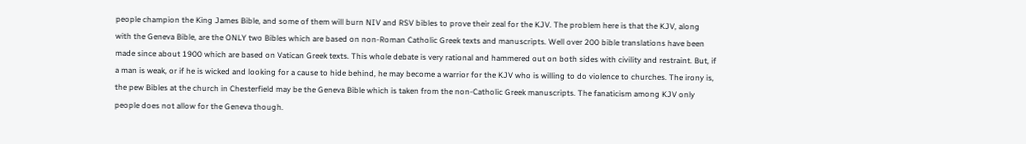people champion the King James Bible, and some of them will burn NIV and RSV bibles to prove their zeal for the KJV. The problem here is that the KJV, along with the Geneva Bible, are the ONLY two Bibles which are based on non-Roman Catholic Greek texts and manuscripts. Well over 200 bible translations have been made since about 1900 which are based on Vatican Greek texts. This whole debate is very rational and hammered out on both sides with civility and restraint. But, if a man is weak, or if he is wicked and looking for a cause to hide behind, he may become a warrior for the KJV who is willing to do violence to churches. The irony is, the pew Bibles at the church in Chesterfield may be the Geneva Bible which is taken from the non-Catholic Greek manuscripts. The fanaticism among KJV only people does not allow for the Geneva though.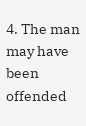4. The man may have been offended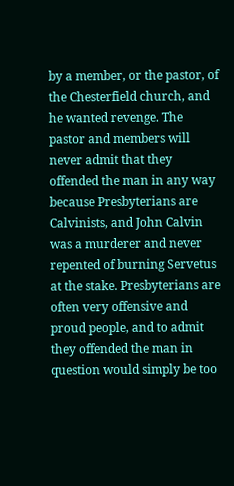by a member, or the pastor, of the Chesterfield church, and he wanted revenge. The pastor and members will never admit that they offended the man in any way because Presbyterians are Calvinists, and John Calvin was a murderer and never repented of burning Servetus at the stake. Presbyterians are often very offensive and proud people, and to admit they offended the man in question would simply be too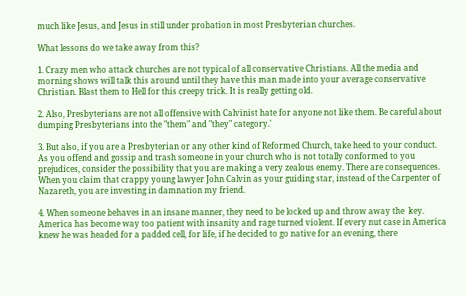much like Jesus, and Jesus in still under probation in most Presbyterian churches.

What lessons do we take away from this?

1. Crazy men who attack churches are not typical of all conservative Christians. All the media and morning shows will talk this around until they have this man made into your average conservative Christian. Blast them to Hell for this creepy trick. It is really getting old.

2. Also, Presbyterians are not all offensive with Calvinist hate for anyone not like them. Be careful about dumping Presbyterians into the "them" and "they" category.'

3. But also, if you are a Presbyterian or any other kind of Reformed Church, take heed to your conduct. As you offend and gossip and trash someone in your church who is not totally conformed to you prejudices, consider the possibility that you are making a very zealous enemy. There are consequences. When you claim that crappy young lawyer John Calvin as your guiding star, instead of the Carpenter of Nazareth, you are investing in damnation my friend.

4. When someone behaves in an insane manner, they need to be locked up and throw away the  key. America has become way too patient with insanity and rage turned violent. If every nut case in America knew he was headed for a padded cell, for life, if he decided to go native for an evening, there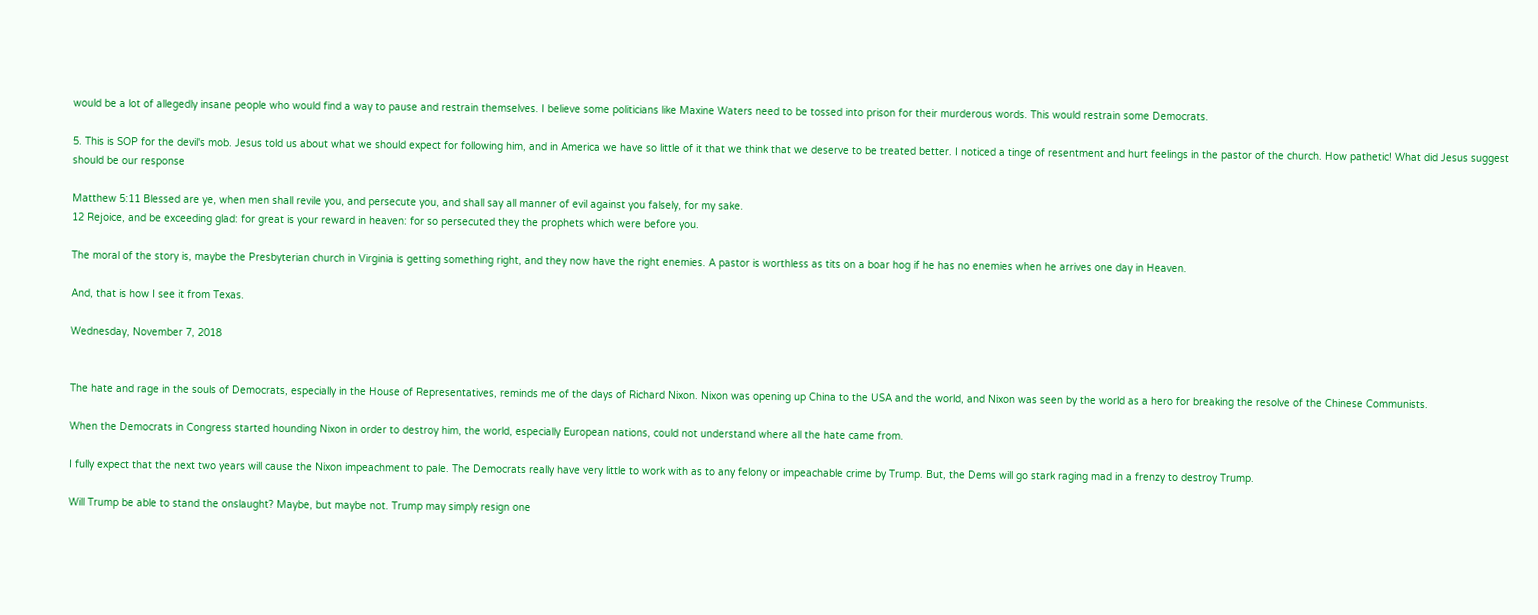would be a lot of allegedly insane people who would find a way to pause and restrain themselves. I believe some politicians like Maxine Waters need to be tossed into prison for their murderous words. This would restrain some Democrats.

5. This is SOP for the devil's mob. Jesus told us about what we should expect for following him, and in America we have so little of it that we think that we deserve to be treated better. I noticed a tinge of resentment and hurt feelings in the pastor of the church. How pathetic! What did Jesus suggest should be our response

Matthew 5:11 Blessed are ye, when men shall revile you, and persecute you, and shall say all manner of evil against you falsely, for my sake.
12 Rejoice, and be exceeding glad: for great is your reward in heaven: for so persecuted they the prophets which were before you.

The moral of the story is, maybe the Presbyterian church in Virginia is getting something right, and they now have the right enemies. A pastor is worthless as tits on a boar hog if he has no enemies when he arrives one day in Heaven.

And, that is how I see it from Texas.

Wednesday, November 7, 2018


The hate and rage in the souls of Democrats, especially in the House of Representatives, reminds me of the days of Richard Nixon. Nixon was opening up China to the USA and the world, and Nixon was seen by the world as a hero for breaking the resolve of the Chinese Communists.

When the Democrats in Congress started hounding Nixon in order to destroy him, the world, especially European nations, could not understand where all the hate came from.

I fully expect that the next two years will cause the Nixon impeachment to pale. The Democrats really have very little to work with as to any felony or impeachable crime by Trump. But, the Dems will go stark raging mad in a frenzy to destroy Trump.

Will Trump be able to stand the onslaught? Maybe, but maybe not. Trump may simply resign one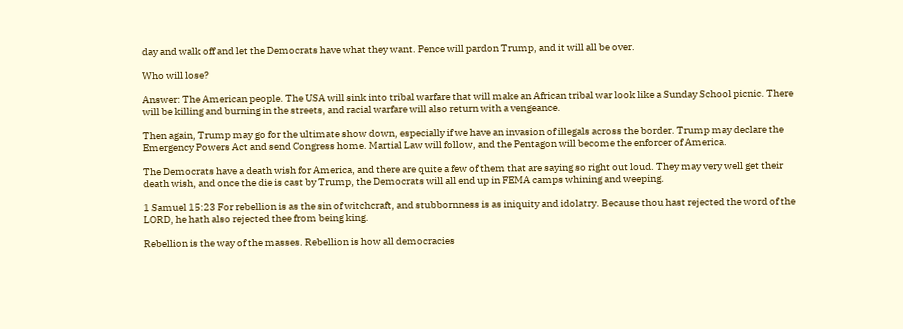day and walk off and let the Democrats have what they want. Pence will pardon Trump, and it will all be over.

Who will lose?

Answer: The American people. The USA will sink into tribal warfare that will make an African tribal war look like a Sunday School picnic. There will be killing and burning in the streets, and racial warfare will also return with a vengeance.

Then again, Trump may go for the ultimate show down, especially if we have an invasion of illegals across the border. Trump may declare the Emergency Powers Act and send Congress home. Martial Law will follow, and the Pentagon will become the enforcer of America.

The Democrats have a death wish for America, and there are quite a few of them that are saying so right out loud. They may very well get their death wish, and once the die is cast by Trump, the Democrats will all end up in FEMA camps whining and weeping.

1 Samuel 15:23 For rebellion is as the sin of witchcraft, and stubbornness is as iniquity and idolatry. Because thou hast rejected the word of the LORD, he hath also rejected thee from being king.

Rebellion is the way of the masses. Rebellion is how all democracies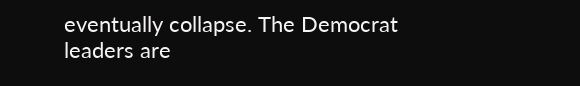eventually collapse. The Democrat leaders are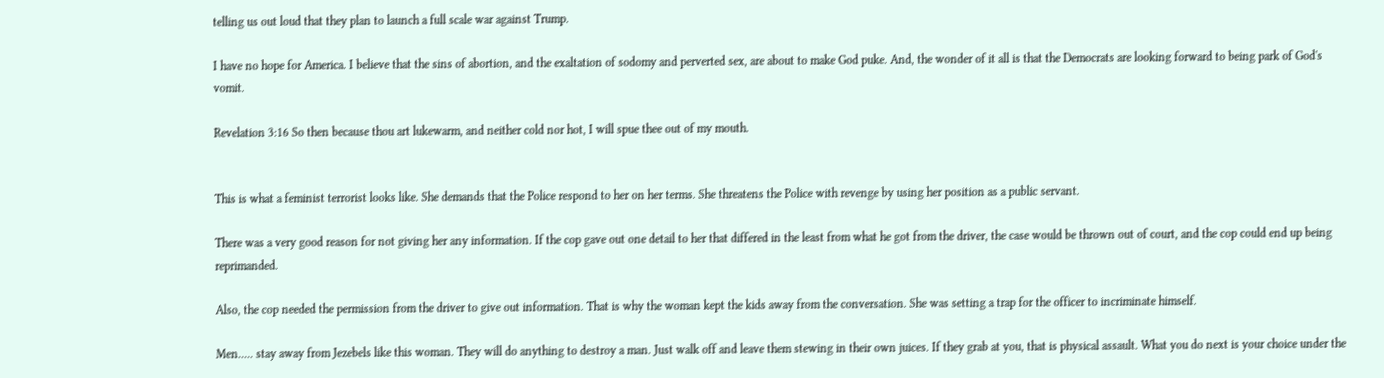telling us out loud that they plan to launch a full scale war against Trump.

I have no hope for America. I believe that the sins of abortion, and the exaltation of sodomy and perverted sex, are about to make God puke. And, the wonder of it all is that the Democrats are looking forward to being park of God's vomit.

Revelation 3:16 So then because thou art lukewarm, and neither cold nor hot, I will spue thee out of my mouth.


This is what a feminist terrorist looks like. She demands that the Police respond to her on her terms. She threatens the Police with revenge by using her position as a public servant.

There was a very good reason for not giving her any information. If the cop gave out one detail to her that differed in the least from what he got from the driver, the case would be thrown out of court, and the cop could end up being reprimanded.

Also, the cop needed the permission from the driver to give out information. That is why the woman kept the kids away from the conversation. She was setting a trap for the officer to incriminate himself.

Men..... stay away from Jezebels like this woman. They will do anything to destroy a man. Just walk off and leave them stewing in their own juices. If they grab at you, that is physical assault. What you do next is your choice under the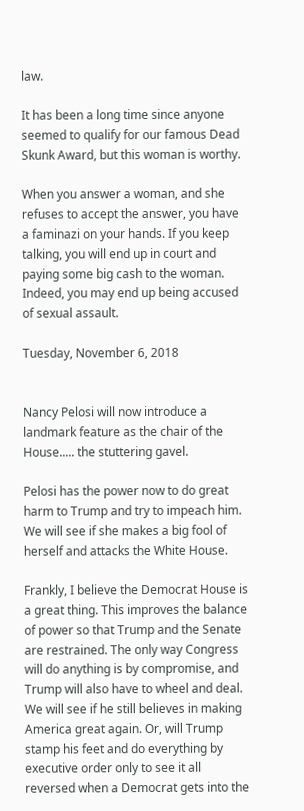law.

It has been a long time since anyone seemed to qualify for our famous Dead Skunk Award, but this woman is worthy.

When you answer a woman, and she refuses to accept the answer, you have a faminazi on your hands. If you keep talking, you will end up in court and paying some big cash to the woman. Indeed, you may end up being accused of sexual assault.

Tuesday, November 6, 2018


Nancy Pelosi will now introduce a landmark feature as the chair of the House..... the stuttering gavel.

Pelosi has the power now to do great harm to Trump and try to impeach him. We will see if she makes a big fool of herself and attacks the White House.

Frankly, I believe the Democrat House is a great thing. This improves the balance of power so that Trump and the Senate are restrained. The only way Congress will do anything is by compromise, and Trump will also have to wheel and deal. We will see if he still believes in making America great again. Or, will Trump stamp his feet and do everything by executive order only to see it all reversed when a Democrat gets into the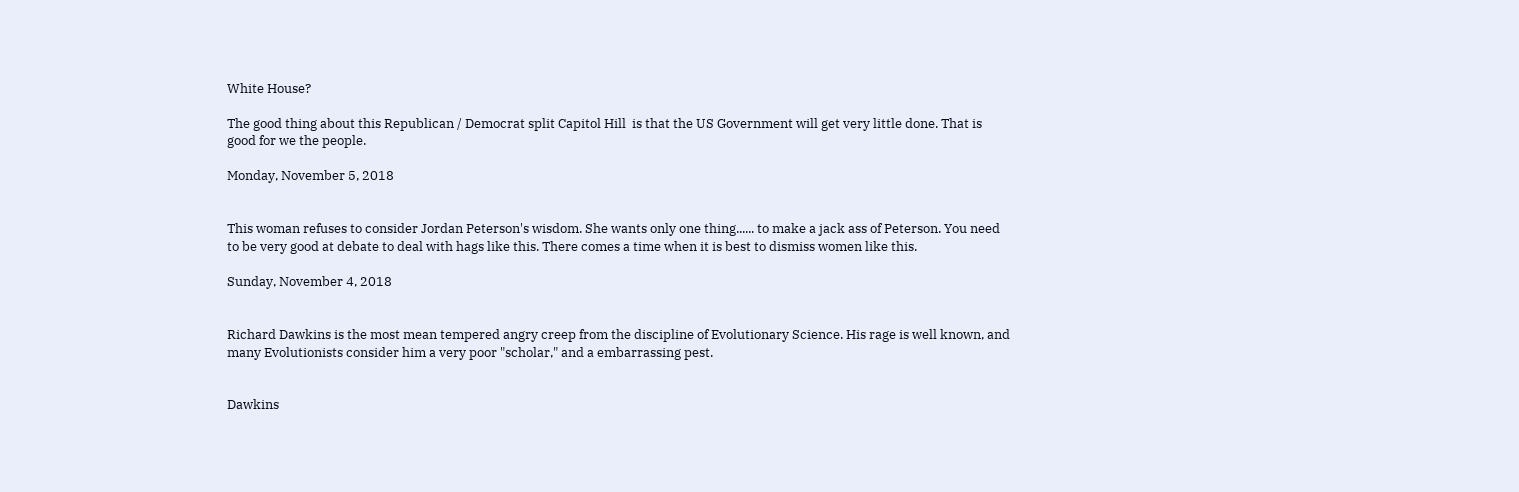White House?

The good thing about this Republican / Democrat split Capitol Hill  is that the US Government will get very little done. That is good for we the people.

Monday, November 5, 2018


This woman refuses to consider Jordan Peterson's wisdom. She wants only one thing...... to make a jack ass of Peterson. You need to be very good at debate to deal with hags like this. There comes a time when it is best to dismiss women like this.

Sunday, November 4, 2018


Richard Dawkins is the most mean tempered angry creep from the discipline of Evolutionary Science. His rage is well known, and many Evolutionists consider him a very poor "scholar," and a embarrassing pest.


Dawkins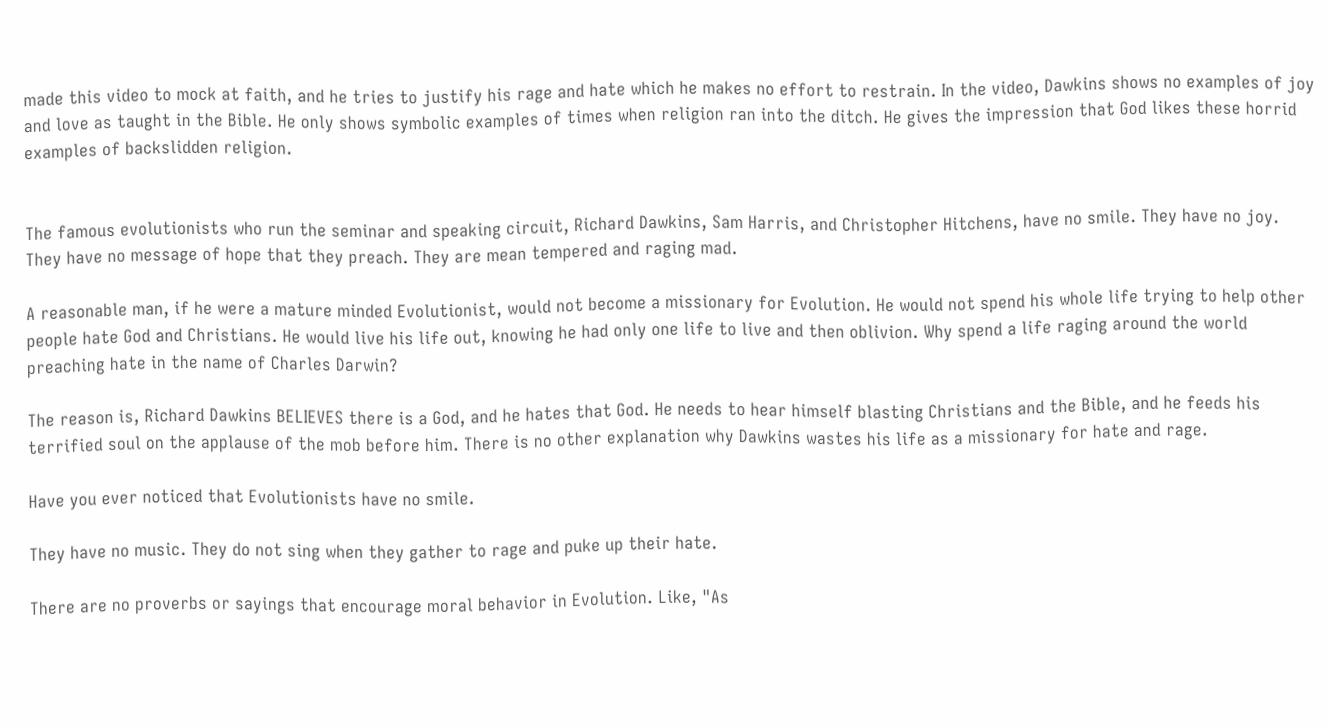made this video to mock at faith, and he tries to justify his rage and hate which he makes no effort to restrain. In the video, Dawkins shows no examples of joy and love as taught in the Bible. He only shows symbolic examples of times when religion ran into the ditch. He gives the impression that God likes these horrid examples of backslidden religion.


The famous evolutionists who run the seminar and speaking circuit, Richard Dawkins, Sam Harris, and Christopher Hitchens, have no smile. They have no joy. They have no message of hope that they preach. They are mean tempered and raging mad.

A reasonable man, if he were a mature minded Evolutionist, would not become a missionary for Evolution. He would not spend his whole life trying to help other people hate God and Christians. He would live his life out, knowing he had only one life to live and then oblivion. Why spend a life raging around the world preaching hate in the name of Charles Darwin?

The reason is, Richard Dawkins BELIEVES there is a God, and he hates that God. He needs to hear himself blasting Christians and the Bible, and he feeds his terrified soul on the applause of the mob before him. There is no other explanation why Dawkins wastes his life as a missionary for hate and rage.

Have you ever noticed that Evolutionists have no smile.

They have no music. They do not sing when they gather to rage and puke up their hate.

There are no proverbs or sayings that encourage moral behavior in Evolution. Like, "As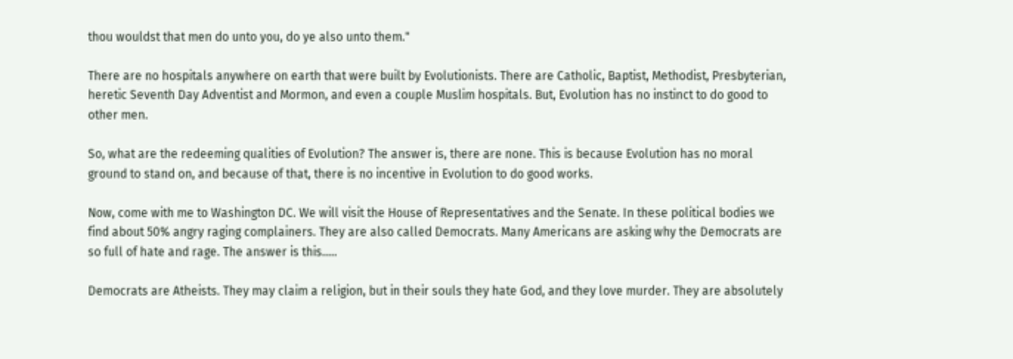thou wouldst that men do unto you, do ye also unto them."

There are no hospitals anywhere on earth that were built by Evolutionists. There are Catholic, Baptist, Methodist, Presbyterian, heretic Seventh Day Adventist and Mormon, and even a couple Muslim hospitals. But, Evolution has no instinct to do good to other men.

So, what are the redeeming qualities of Evolution? The answer is, there are none. This is because Evolution has no moral ground to stand on, and because of that, there is no incentive in Evolution to do good works.

Now, come with me to Washington DC. We will visit the House of Representatives and the Senate. In these political bodies we find about 50% angry raging complainers. They are also called Democrats. Many Americans are asking why the Democrats are so full of hate and rage. The answer is this.....

Democrats are Atheists. They may claim a religion, but in their souls they hate God, and they love murder. They are absolutely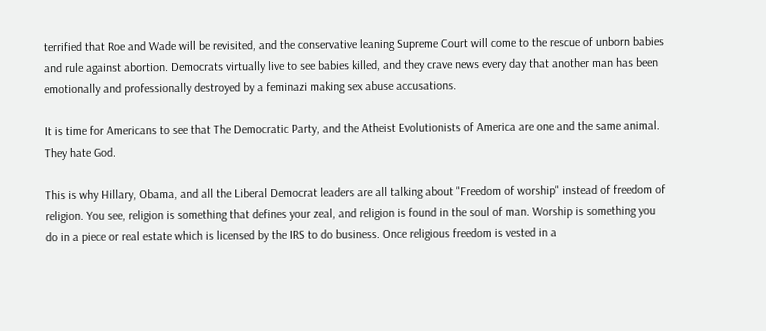terrified that Roe and Wade will be revisited, and the conservative leaning Supreme Court will come to the rescue of unborn babies and rule against abortion. Democrats virtually live to see babies killed, and they crave news every day that another man has been emotionally and professionally destroyed by a feminazi making sex abuse accusations.

It is time for Americans to see that The Democratic Party, and the Atheist Evolutionists of America are one and the same animal. They hate God.

This is why Hillary, Obama, and all the Liberal Democrat leaders are all talking about "Freedom of worship" instead of freedom of religion. You see, religion is something that defines your zeal, and religion is found in the soul of man. Worship is something you do in a piece or real estate which is licensed by the IRS to do business. Once religious freedom is vested in a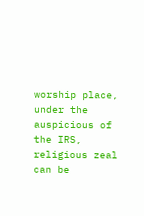worship place, under the auspicious of the IRS, religious zeal can be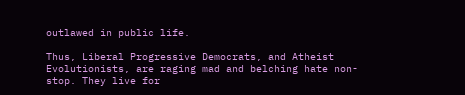outlawed in public life.

Thus, Liberal Progressive Democrats, and Atheist Evolutionists, are raging mad and belching hate non-stop. They live for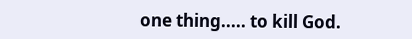one thing..... to kill God.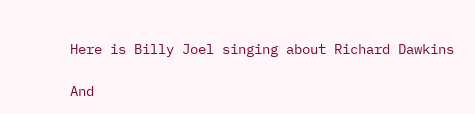Here is Billy Joel singing about Richard Dawkins

And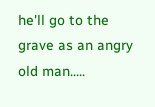he'll go to the grave as an angry old man.....